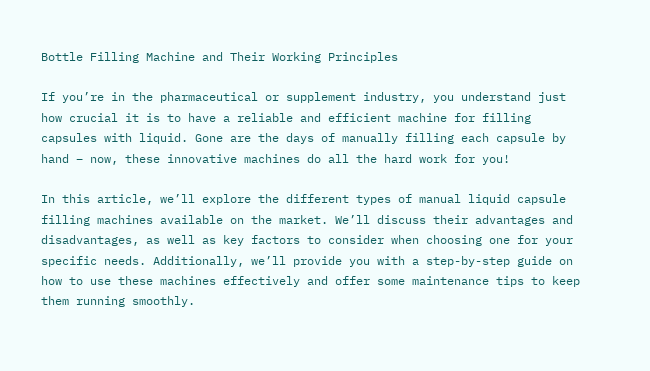Bottle Filling Machine and Their Working Principles

If you’re in the pharmaceutical or supplement industry, you understand just how crucial it is to have a reliable and efficient machine for filling capsules with liquid. Gone are the days of manually filling each capsule by hand – now, these innovative machines do all the hard work for you!

In this article, we’ll explore the different types of manual liquid capsule filling machines available on the market. We’ll discuss their advantages and disadvantages, as well as key factors to consider when choosing one for your specific needs. Additionally, we’ll provide you with a step-by-step guide on how to use these machines effectively and offer some maintenance tips to keep them running smoothly.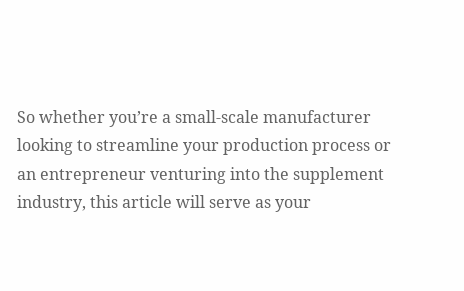So whether you’re a small-scale manufacturer looking to streamline your production process or an entrepreneur venturing into the supplement industry, this article will serve as your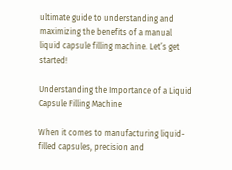ultimate guide to understanding and maximizing the benefits of a manual liquid capsule filling machine. Let’s get started!

Understanding the Importance of a Liquid Capsule Filling Machine

When it comes to manufacturing liquid-filled capsules, precision and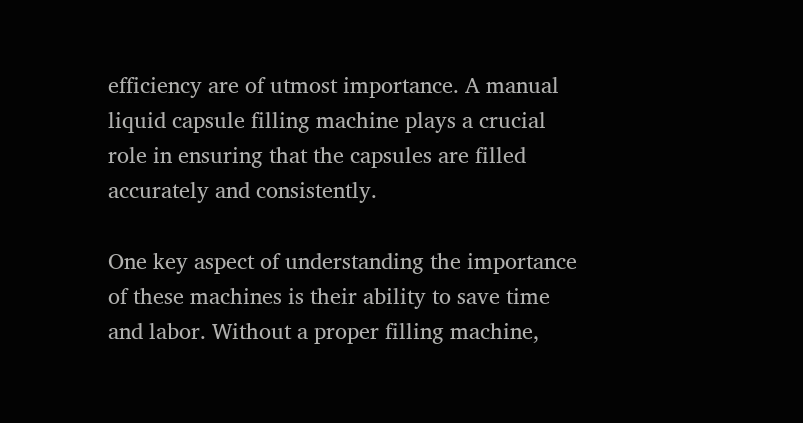efficiency are of utmost importance. A manual liquid capsule filling machine plays a crucial role in ensuring that the capsules are filled accurately and consistently.

One key aspect of understanding the importance of these machines is their ability to save time and labor. Without a proper filling machine,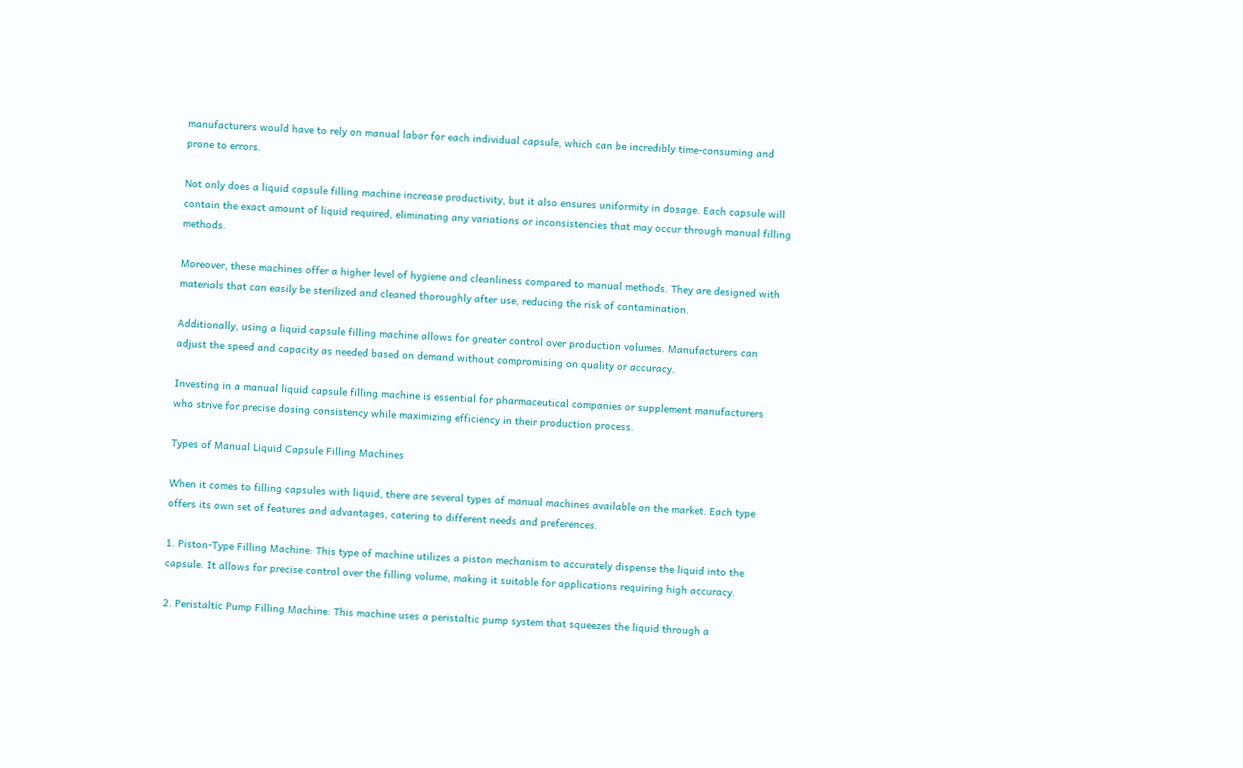manufacturers would have to rely on manual labor for each individual capsule, which can be incredibly time-consuming and prone to errors.

Not only does a liquid capsule filling machine increase productivity, but it also ensures uniformity in dosage. Each capsule will contain the exact amount of liquid required, eliminating any variations or inconsistencies that may occur through manual filling methods.

Moreover, these machines offer a higher level of hygiene and cleanliness compared to manual methods. They are designed with materials that can easily be sterilized and cleaned thoroughly after use, reducing the risk of contamination.

Additionally, using a liquid capsule filling machine allows for greater control over production volumes. Manufacturers can adjust the speed and capacity as needed based on demand without compromising on quality or accuracy.

Investing in a manual liquid capsule filling machine is essential for pharmaceutical companies or supplement manufacturers who strive for precise dosing consistency while maximizing efficiency in their production process.

Types of Manual Liquid Capsule Filling Machines

When it comes to filling capsules with liquid, there are several types of manual machines available on the market. Each type offers its own set of features and advantages, catering to different needs and preferences.

1. Piston-Type Filling Machine: This type of machine utilizes a piston mechanism to accurately dispense the liquid into the capsule. It allows for precise control over the filling volume, making it suitable for applications requiring high accuracy.

2. Peristaltic Pump Filling Machine: This machine uses a peristaltic pump system that squeezes the liquid through a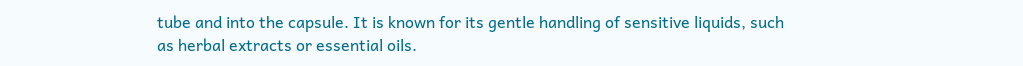tube and into the capsule. It is known for its gentle handling of sensitive liquids, such as herbal extracts or essential oils.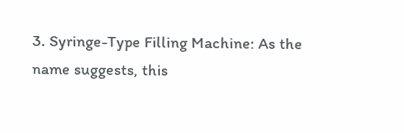3. Syringe-Type Filling Machine: As the name suggests, this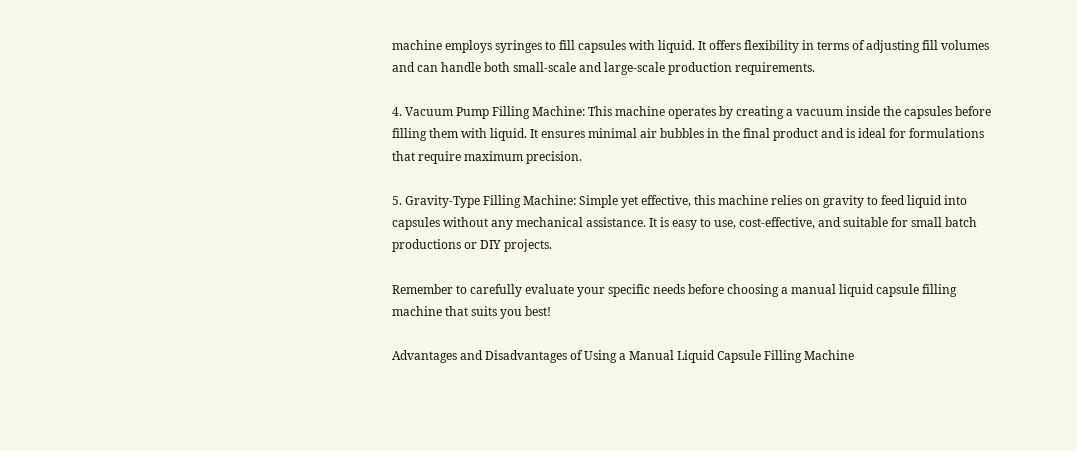machine employs syringes to fill capsules with liquid. It offers flexibility in terms of adjusting fill volumes and can handle both small-scale and large-scale production requirements.

4. Vacuum Pump Filling Machine: This machine operates by creating a vacuum inside the capsules before filling them with liquid. It ensures minimal air bubbles in the final product and is ideal for formulations that require maximum precision.

5. Gravity-Type Filling Machine: Simple yet effective, this machine relies on gravity to feed liquid into capsules without any mechanical assistance. It is easy to use, cost-effective, and suitable for small batch productions or DIY projects.

Remember to carefully evaluate your specific needs before choosing a manual liquid capsule filling machine that suits you best!

Advantages and Disadvantages of Using a Manual Liquid Capsule Filling Machine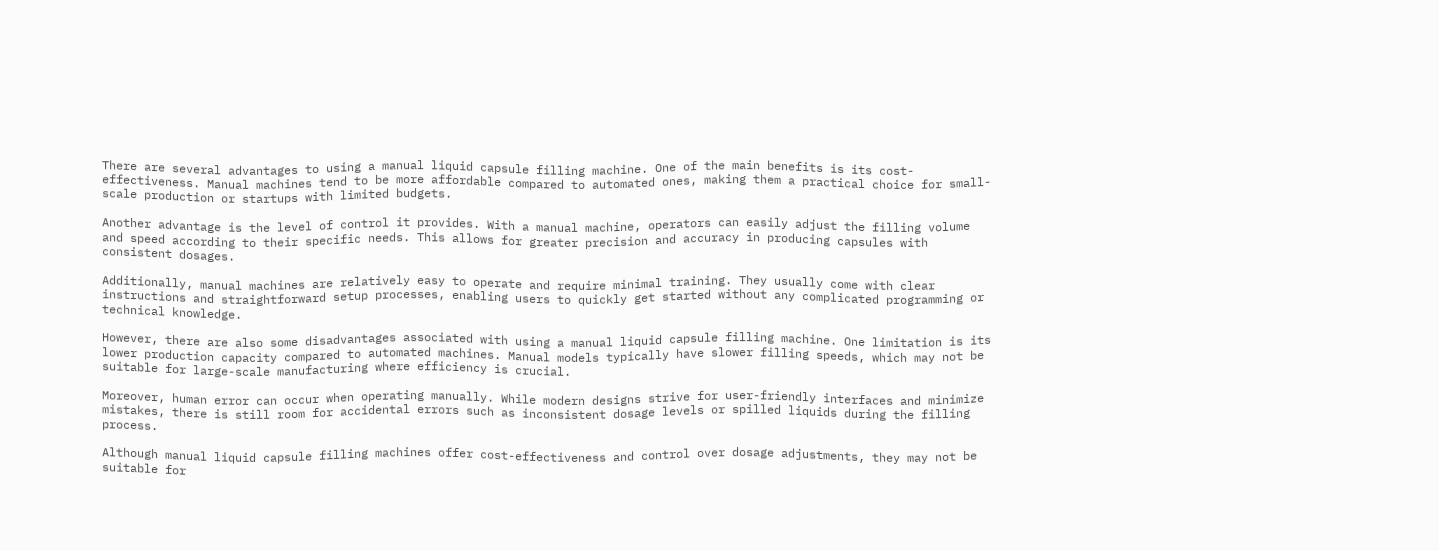There are several advantages to using a manual liquid capsule filling machine. One of the main benefits is its cost-effectiveness. Manual machines tend to be more affordable compared to automated ones, making them a practical choice for small-scale production or startups with limited budgets.

Another advantage is the level of control it provides. With a manual machine, operators can easily adjust the filling volume and speed according to their specific needs. This allows for greater precision and accuracy in producing capsules with consistent dosages.

Additionally, manual machines are relatively easy to operate and require minimal training. They usually come with clear instructions and straightforward setup processes, enabling users to quickly get started without any complicated programming or technical knowledge.

However, there are also some disadvantages associated with using a manual liquid capsule filling machine. One limitation is its lower production capacity compared to automated machines. Manual models typically have slower filling speeds, which may not be suitable for large-scale manufacturing where efficiency is crucial.

Moreover, human error can occur when operating manually. While modern designs strive for user-friendly interfaces and minimize mistakes, there is still room for accidental errors such as inconsistent dosage levels or spilled liquids during the filling process.

Although manual liquid capsule filling machines offer cost-effectiveness and control over dosage adjustments, they may not be suitable for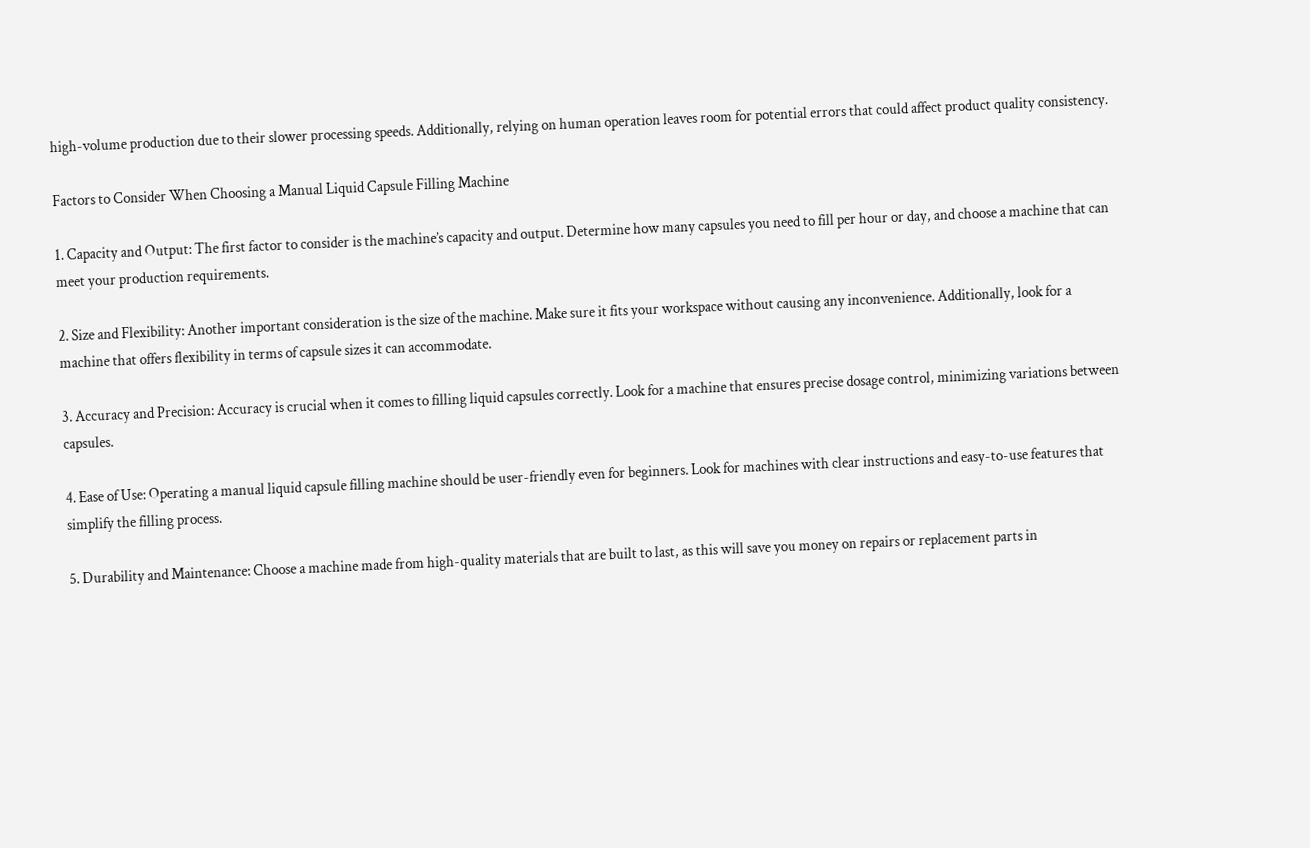high-volume production due to their slower processing speeds. Additionally, relying on human operation leaves room for potential errors that could affect product quality consistency.

Factors to Consider When Choosing a Manual Liquid Capsule Filling Machine

1. Capacity and Output: The first factor to consider is the machine’s capacity and output. Determine how many capsules you need to fill per hour or day, and choose a machine that can meet your production requirements.

2. Size and Flexibility: Another important consideration is the size of the machine. Make sure it fits your workspace without causing any inconvenience. Additionally, look for a machine that offers flexibility in terms of capsule sizes it can accommodate.

3. Accuracy and Precision: Accuracy is crucial when it comes to filling liquid capsules correctly. Look for a machine that ensures precise dosage control, minimizing variations between capsules.

4. Ease of Use: Operating a manual liquid capsule filling machine should be user-friendly even for beginners. Look for machines with clear instructions and easy-to-use features that simplify the filling process.

5. Durability and Maintenance: Choose a machine made from high-quality materials that are built to last, as this will save you money on repairs or replacement parts in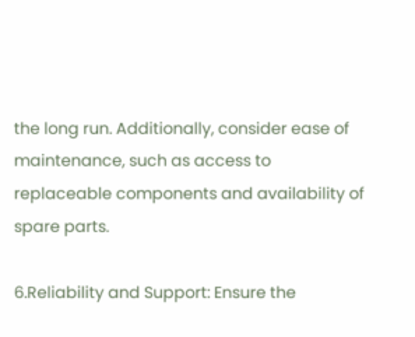the long run. Additionally, consider ease of maintenance, such as access to replaceable components and availability of spare parts.

6.Reliability and Support: Ensure the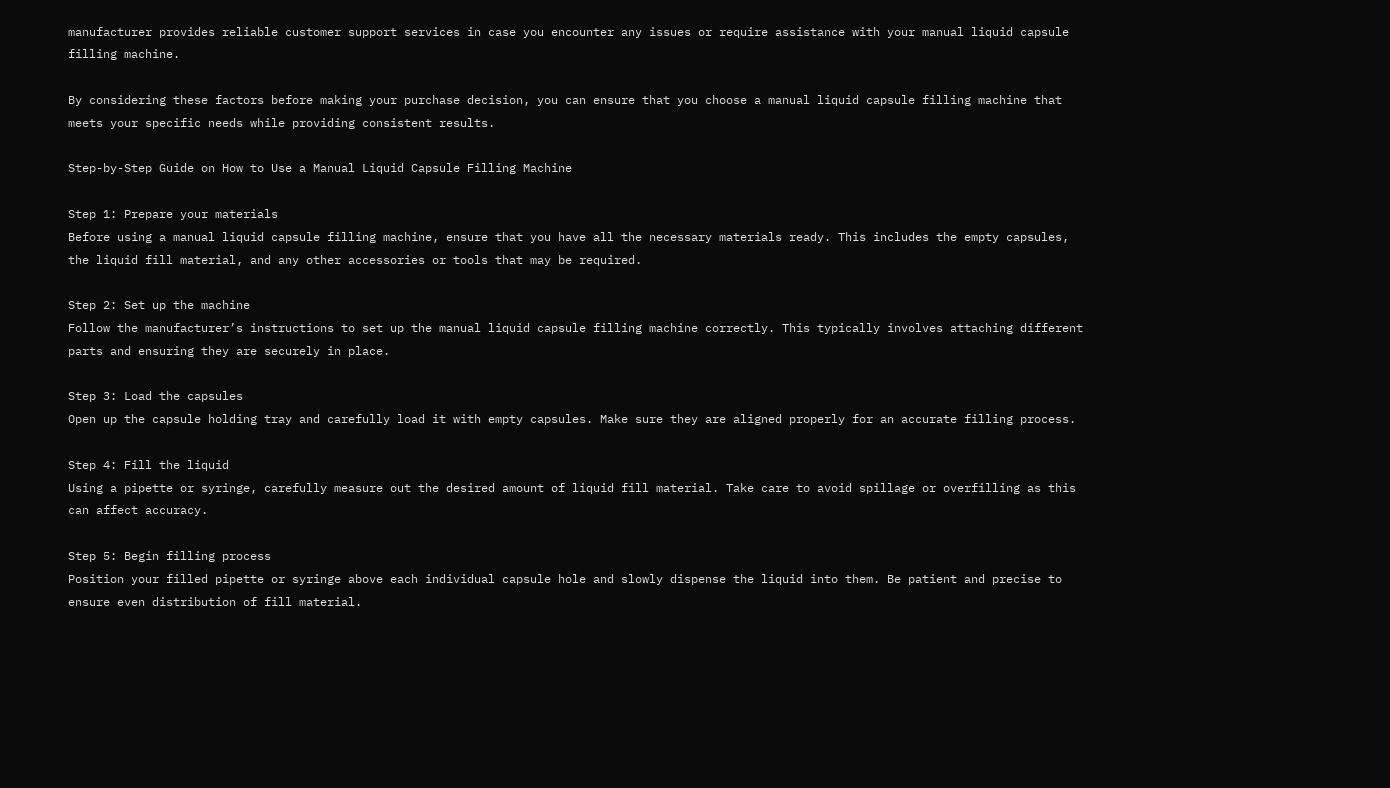manufacturer provides reliable customer support services in case you encounter any issues or require assistance with your manual liquid capsule filling machine.

By considering these factors before making your purchase decision, you can ensure that you choose a manual liquid capsule filling machine that meets your specific needs while providing consistent results.

Step-by-Step Guide on How to Use a Manual Liquid Capsule Filling Machine

Step 1: Prepare your materials
Before using a manual liquid capsule filling machine, ensure that you have all the necessary materials ready. This includes the empty capsules, the liquid fill material, and any other accessories or tools that may be required.

Step 2: Set up the machine
Follow the manufacturer’s instructions to set up the manual liquid capsule filling machine correctly. This typically involves attaching different parts and ensuring they are securely in place.

Step 3: Load the capsules
Open up the capsule holding tray and carefully load it with empty capsules. Make sure they are aligned properly for an accurate filling process.

Step 4: Fill the liquid
Using a pipette or syringe, carefully measure out the desired amount of liquid fill material. Take care to avoid spillage or overfilling as this can affect accuracy.

Step 5: Begin filling process
Position your filled pipette or syringe above each individual capsule hole and slowly dispense the liquid into them. Be patient and precise to ensure even distribution of fill material.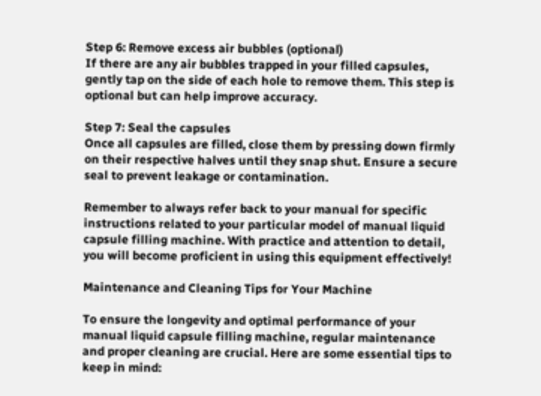Step 6: Remove excess air bubbles (optional)
If there are any air bubbles trapped in your filled capsules, gently tap on the side of each hole to remove them. This step is optional but can help improve accuracy.

Step 7: Seal the capsules
Once all capsules are filled, close them by pressing down firmly on their respective halves until they snap shut. Ensure a secure seal to prevent leakage or contamination.

Remember to always refer back to your manual for specific instructions related to your particular model of manual liquid capsule filling machine. With practice and attention to detail, you will become proficient in using this equipment effectively!

Maintenance and Cleaning Tips for Your Machine

To ensure the longevity and optimal performance of your manual liquid capsule filling machine, regular maintenance and proper cleaning are crucial. Here are some essential tips to keep in mind: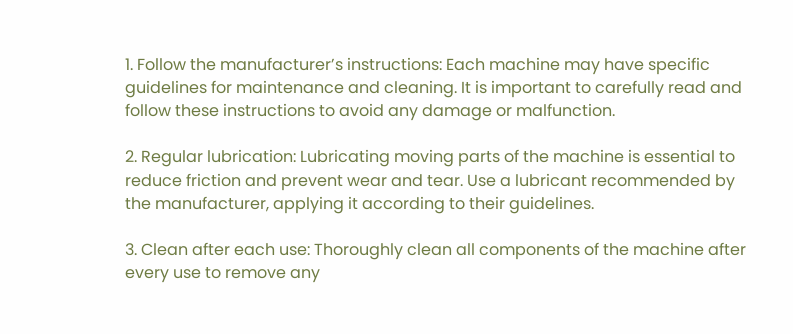1. Follow the manufacturer’s instructions: Each machine may have specific guidelines for maintenance and cleaning. It is important to carefully read and follow these instructions to avoid any damage or malfunction.

2. Regular lubrication: Lubricating moving parts of the machine is essential to reduce friction and prevent wear and tear. Use a lubricant recommended by the manufacturer, applying it according to their guidelines.

3. Clean after each use: Thoroughly clean all components of the machine after every use to remove any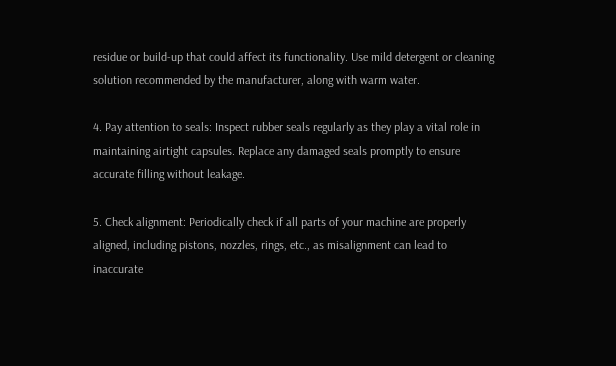residue or build-up that could affect its functionality. Use mild detergent or cleaning solution recommended by the manufacturer, along with warm water.

4. Pay attention to seals: Inspect rubber seals regularly as they play a vital role in maintaining airtight capsules. Replace any damaged seals promptly to ensure accurate filling without leakage.

5. Check alignment: Periodically check if all parts of your machine are properly aligned, including pistons, nozzles, rings, etc., as misalignment can lead to inaccurate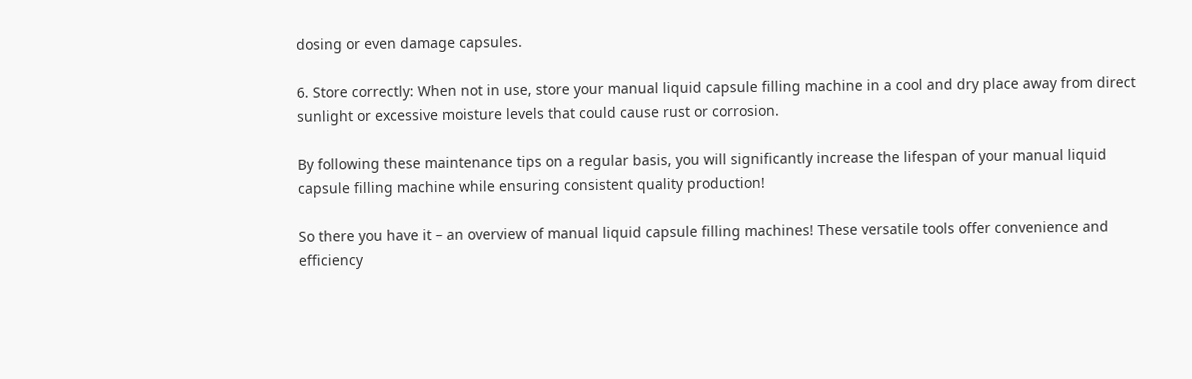dosing or even damage capsules.

6. Store correctly: When not in use, store your manual liquid capsule filling machine in a cool and dry place away from direct sunlight or excessive moisture levels that could cause rust or corrosion.

By following these maintenance tips on a regular basis, you will significantly increase the lifespan of your manual liquid capsule filling machine while ensuring consistent quality production!

So there you have it – an overview of manual liquid capsule filling machines! These versatile tools offer convenience and efficiency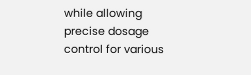while allowing precise dosage control for various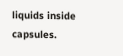liquids inside capsules.